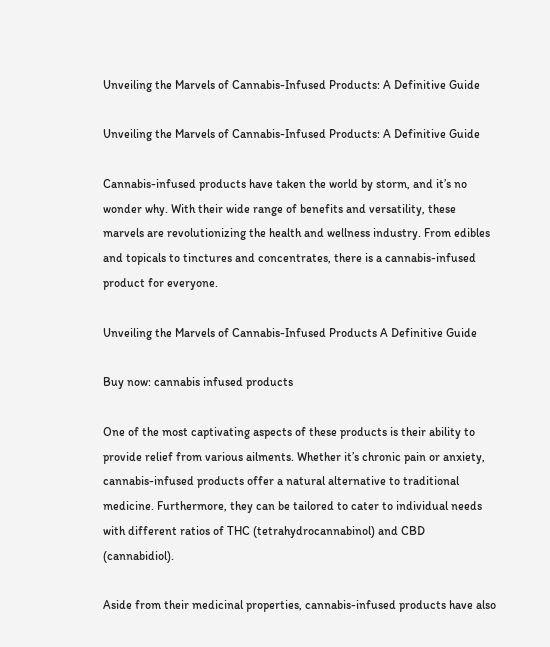Unveiling the Marvels of Cannabis-Infused Products: A Definitive Guide

Unveiling the Marvels of Cannabis-Infused Products: A Definitive Guide

Cannabis-infused products have taken the world by storm, and it’s no wonder why. With their wide range of benefits and versatility, these marvels are revolutionizing the health and wellness industry. From edibles and topicals to tinctures and concentrates, there is a cannabis-infused product for everyone.

Unveiling the Marvels of Cannabis-Infused Products A Definitive Guide

Buy now: cannabis infused products

One of the most captivating aspects of these products is their ability to provide relief from various ailments. Whether it’s chronic pain or anxiety, cannabis-infused products offer a natural alternative to traditional medicine. Furthermore, they can be tailored to cater to individual needs with different ratios of THC (tetrahydrocannabinol) and CBD (cannabidiol).

Aside from their medicinal properties, cannabis-infused products have also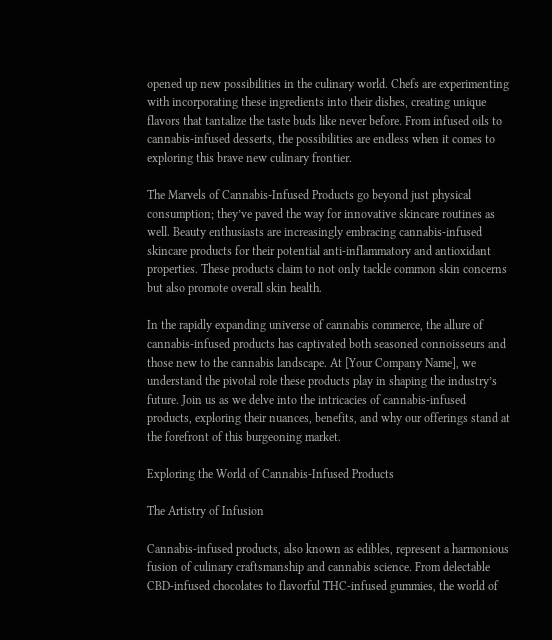opened up new possibilities in the culinary world. Chefs are experimenting with incorporating these ingredients into their dishes, creating unique flavors that tantalize the taste buds like never before. From infused oils to cannabis-infused desserts, the possibilities are endless when it comes to exploring this brave new culinary frontier.

The Marvels of Cannabis-Infused Products go beyond just physical consumption; they’ve paved the way for innovative skincare routines as well. Beauty enthusiasts are increasingly embracing cannabis-infused skincare products for their potential anti-inflammatory and antioxidant properties. These products claim to not only tackle common skin concerns but also promote overall skin health.

In the rapidly expanding universe of cannabis commerce, the allure of cannabis-infused products has captivated both seasoned connoisseurs and those new to the cannabis landscape. At [Your Company Name], we understand the pivotal role these products play in shaping the industry’s future. Join us as we delve into the intricacies of cannabis-infused products, exploring their nuances, benefits, and why our offerings stand at the forefront of this burgeoning market.

Exploring the World of Cannabis-Infused Products

The Artistry of Infusion

Cannabis-infused products, also known as edibles, represent a harmonious fusion of culinary craftsmanship and cannabis science. From delectable CBD-infused chocolates to flavorful THC-infused gummies, the world of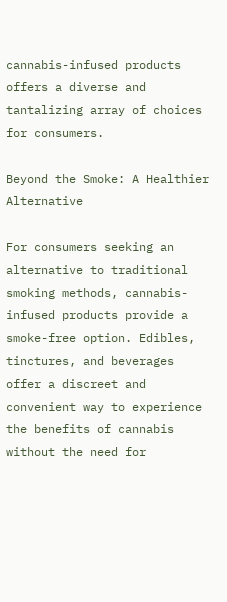cannabis-infused products offers a diverse and tantalizing array of choices for consumers.

Beyond the Smoke: A Healthier Alternative

For consumers seeking an alternative to traditional smoking methods, cannabis-infused products provide a smoke-free option. Edibles, tinctures, and beverages offer a discreet and convenient way to experience the benefits of cannabis without the need for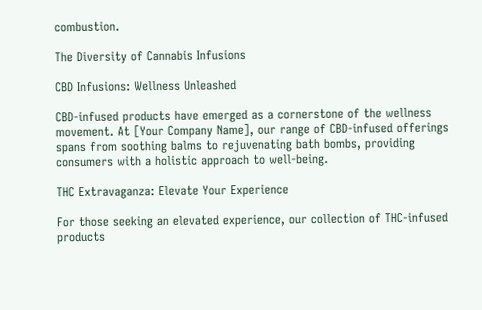combustion.

The Diversity of Cannabis Infusions

CBD Infusions: Wellness Unleashed

CBD-infused products have emerged as a cornerstone of the wellness movement. At [Your Company Name], our range of CBD-infused offerings spans from soothing balms to rejuvenating bath bombs, providing consumers with a holistic approach to well-being.

THC Extravaganza: Elevate Your Experience

For those seeking an elevated experience, our collection of THC-infused products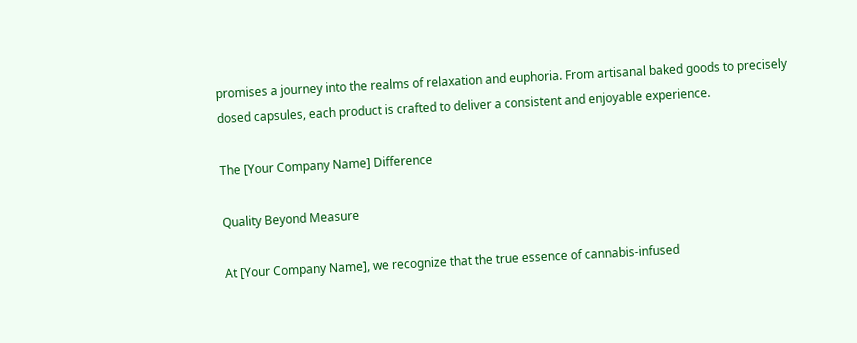promises a journey into the realms of relaxation and euphoria. From artisanal baked goods to precisely dosed capsules, each product is crafted to deliver a consistent and enjoyable experience.

The [Your Company Name] Difference

Quality Beyond Measure

At [Your Company Name], we recognize that the true essence of cannabis-infused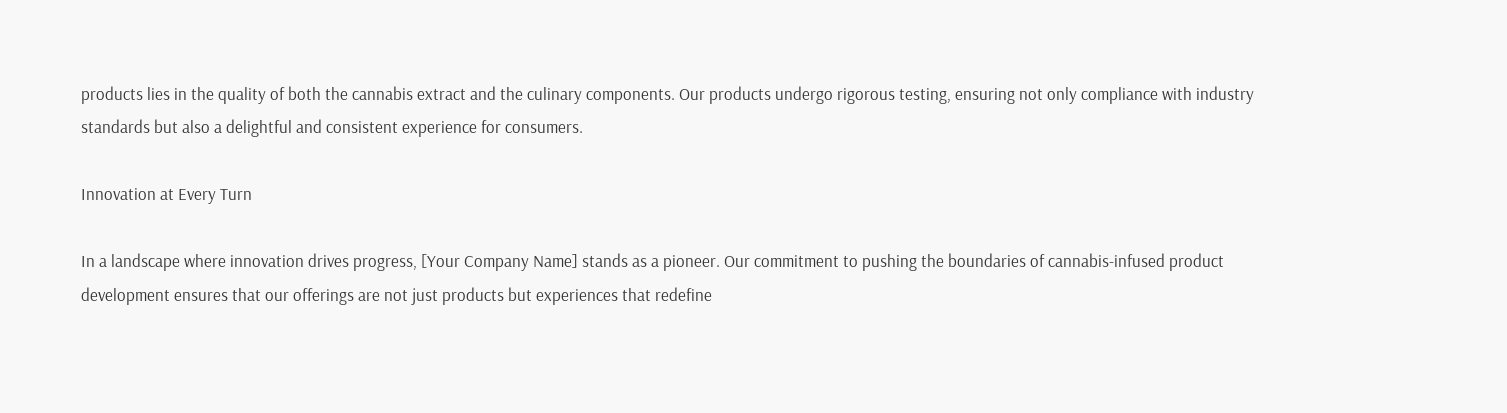products lies in the quality of both the cannabis extract and the culinary components. Our products undergo rigorous testing, ensuring not only compliance with industry standards but also a delightful and consistent experience for consumers.

Innovation at Every Turn

In a landscape where innovation drives progress, [Your Company Name] stands as a pioneer. Our commitment to pushing the boundaries of cannabis-infused product development ensures that our offerings are not just products but experiences that redefine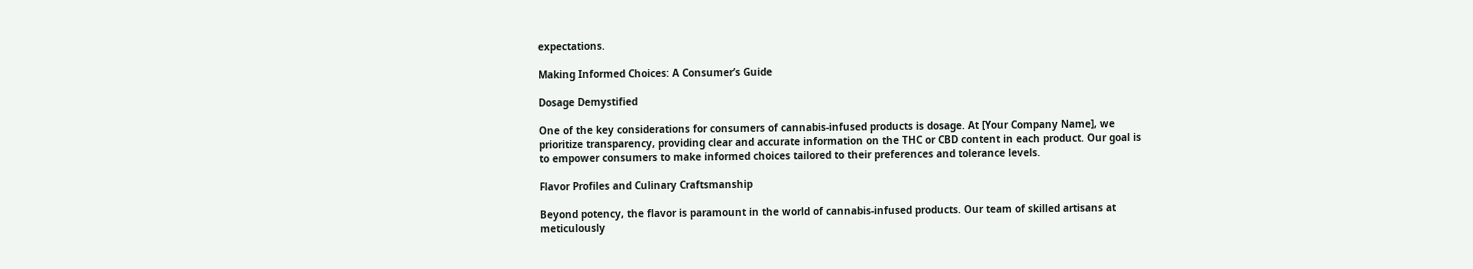expectations.

Making Informed Choices: A Consumer’s Guide

Dosage Demystified

One of the key considerations for consumers of cannabis-infused products is dosage. At [Your Company Name], we prioritize transparency, providing clear and accurate information on the THC or CBD content in each product. Our goal is to empower consumers to make informed choices tailored to their preferences and tolerance levels.

Flavor Profiles and Culinary Craftsmanship

Beyond potency, the flavor is paramount in the world of cannabis-infused products. Our team of skilled artisans at meticulously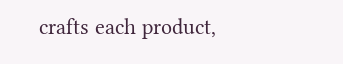crafts each product,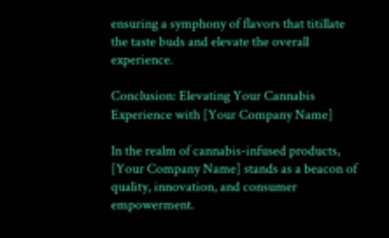ensuring a symphony of flavors that titillate the taste buds and elevate the overall experience.

Conclusion: Elevating Your Cannabis Experience with [Your Company Name]

In the realm of cannabis-infused products, [Your Company Name] stands as a beacon of quality, innovation, and consumer empowerment.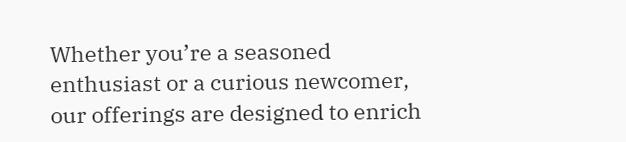Whether you’re a seasoned enthusiast or a curious newcomer, our offerings are designed to enrich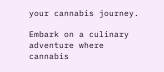your cannabis journey.

Embark on a culinary adventure where cannabis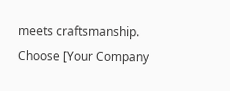meets craftsmanship. Choose [Your Company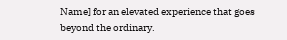Name] for an elevated experience that goes beyond the ordinary.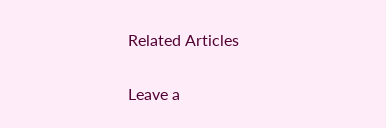Related Articles

Leave a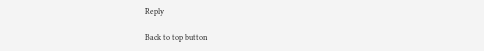Reply

Back to top button